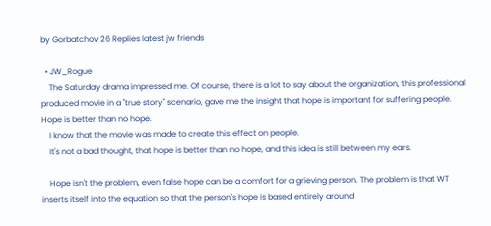by Gorbatchov 26 Replies latest jw friends

  • JW_Rogue
    The Saturday drama impressed me. Of course, there is a lot to say about the organization, this professional produced movie in a "true story" scenario, gave me the insight that hope is important for suffering people. Hope is better than no hope.
    I know that the movie was made to create this effect on people.
    It's not a bad thought, that hope is better than no hope, and this idea is still between my ears.

    Hope isn't the problem, even false hope can be a comfort for a grieving person. The problem is that WT inserts itself into the equation so that the person's hope is based entirely around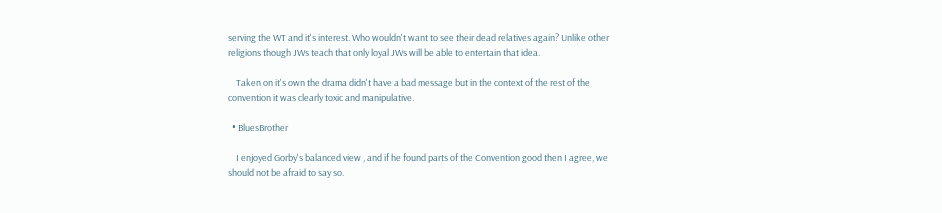serving the WT and it's interest. Who wouldn't want to see their dead relatives again? Unlike other religions though JWs teach that only loyal JWs will be able to entertain that idea.

    Taken on it's own the drama didn't have a bad message but in the context of the rest of the convention it was clearly toxic and manipulative.

  • BluesBrother

    I enjoyed Gorby's balanced view , and if he found parts of the Convention good then I agree, we should not be afraid to say so.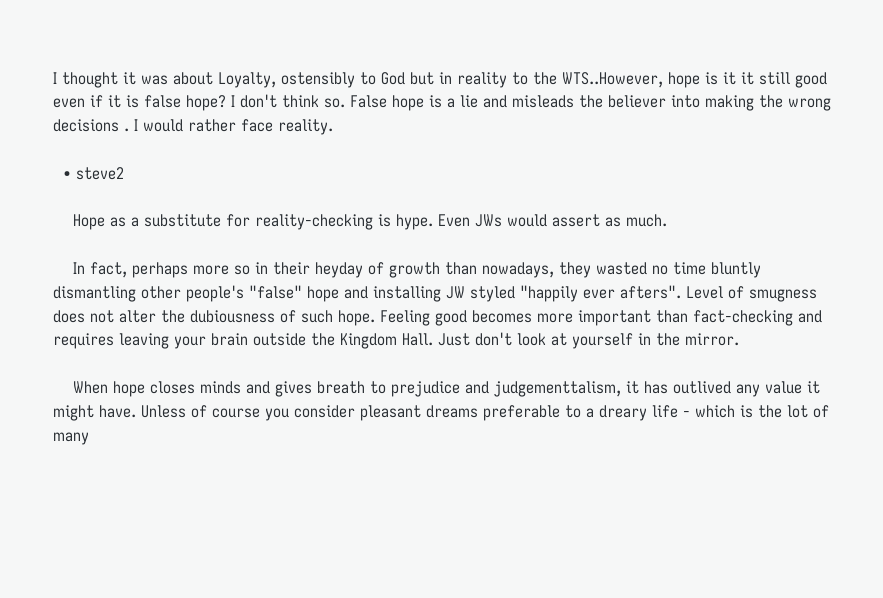I thought it was about Loyalty, ostensibly to God but in reality to the WTS..However, hope is it it still good even if it is false hope? I don't think so. False hope is a lie and misleads the believer into making the wrong decisions . I would rather face reality.

  • steve2

    Hope as a substitute for reality-checking is hype. Even JWs would assert as much.

    In fact, perhaps more so in their heyday of growth than nowadays, they wasted no time bluntly dismantling other people's "false" hope and installing JW styled "happily ever afters". Level of smugness does not alter the dubiousness of such hope. Feeling good becomes more important than fact-checking and requires leaving your brain outside the Kingdom Hall. Just don't look at yourself in the mirror.

    When hope closes minds and gives breath to prejudice and judgementtalism, it has outlived any value it might have. Unless of course you consider pleasant dreams preferable to a dreary life - which is the lot of many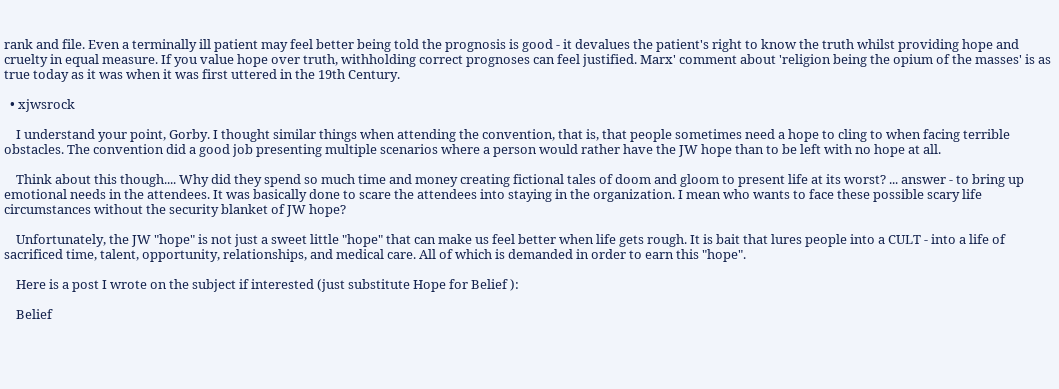rank and file. Even a terminally ill patient may feel better being told the prognosis is good - it devalues the patient's right to know the truth whilst providing hope and cruelty in equal measure. If you value hope over truth, withholding correct prognoses can feel justified. Marx' comment about 'religion being the opium of the masses' is as true today as it was when it was first uttered in the 19th Century.

  • xjwsrock

    I understand your point, Gorby. I thought similar things when attending the convention, that is, that people sometimes need a hope to cling to when facing terrible obstacles. The convention did a good job presenting multiple scenarios where a person would rather have the JW hope than to be left with no hope at all.

    Think about this though.... Why did they spend so much time and money creating fictional tales of doom and gloom to present life at its worst? ... answer - to bring up emotional needs in the attendees. It was basically done to scare the attendees into staying in the organization. I mean who wants to face these possible scary life circumstances without the security blanket of JW hope?

    Unfortunately, the JW "hope" is not just a sweet little "hope" that can make us feel better when life gets rough. It is bait that lures people into a CULT - into a life of sacrificed time, talent, opportunity, relationships, and medical care. All of which is demanded in order to earn this "hope".

    Here is a post I wrote on the subject if interested (just substitute Hope for Belief ):

    Belief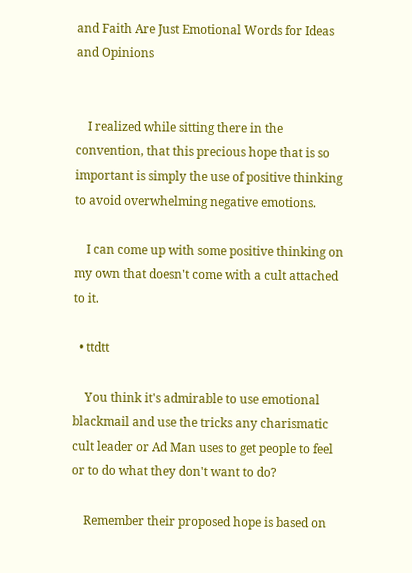and Faith Are Just Emotional Words for Ideas and Opinions


    I realized while sitting there in the convention, that this precious hope that is so important is simply the use of positive thinking to avoid overwhelming negative emotions.

    I can come up with some positive thinking on my own that doesn't come with a cult attached to it.

  • ttdtt

    You think it's admirable to use emotional blackmail and use the tricks any charismatic cult leader or Ad Man uses to get people to feel or to do what they don't want to do?

    Remember their proposed hope is based on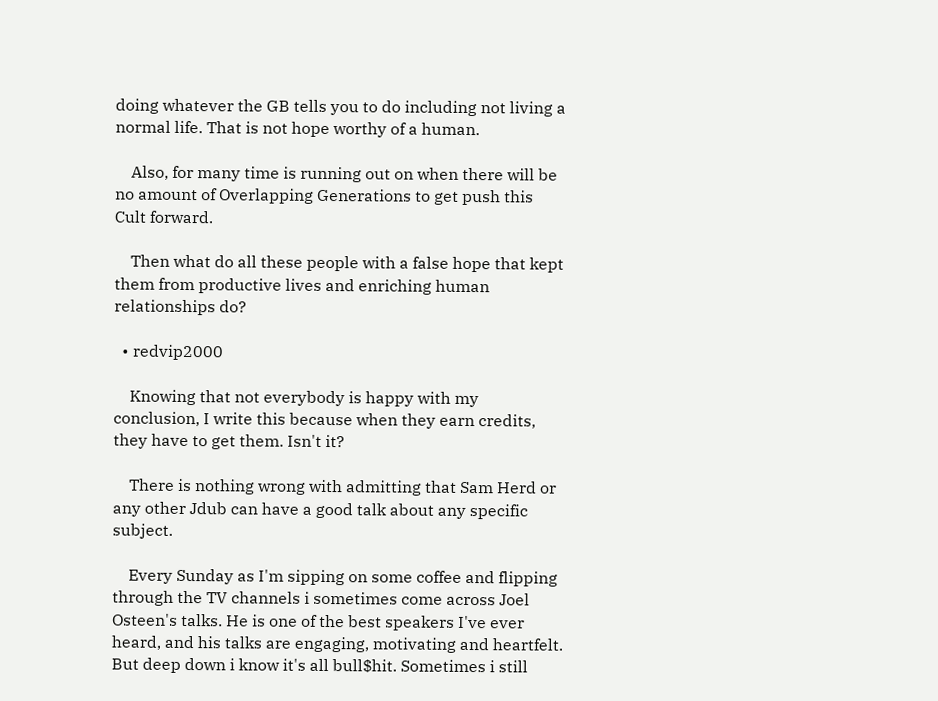doing whatever the GB tells you to do including not living a normal life. That is not hope worthy of a human.

    Also, for many time is running out on when there will be no amount of Overlapping Generations to get push this Cult forward.

    Then what do all these people with a false hope that kept them from productive lives and enriching human relationships do?

  • redvip2000

    Knowing that not everybody is happy with my conclusion, I write this because when they earn credits, they have to get them. Isn't it?

    There is nothing wrong with admitting that Sam Herd or any other Jdub can have a good talk about any specific subject.

    Every Sunday as I'm sipping on some coffee and flipping through the TV channels i sometimes come across Joel Osteen's talks. He is one of the best speakers I've ever heard, and his talks are engaging, motivating and heartfelt. But deep down i know it's all bull$hit. Sometimes i still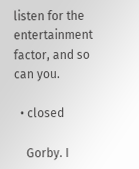listen for the entertainment factor, and so can you.

  • closed

    Gorby. I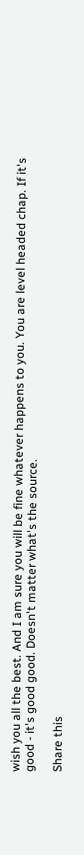wish you all the best. And I am sure you will be fine whatever happens to you. You are level headed chap. If it's good - it's good good. Doesn't matter what's the source.

Share this